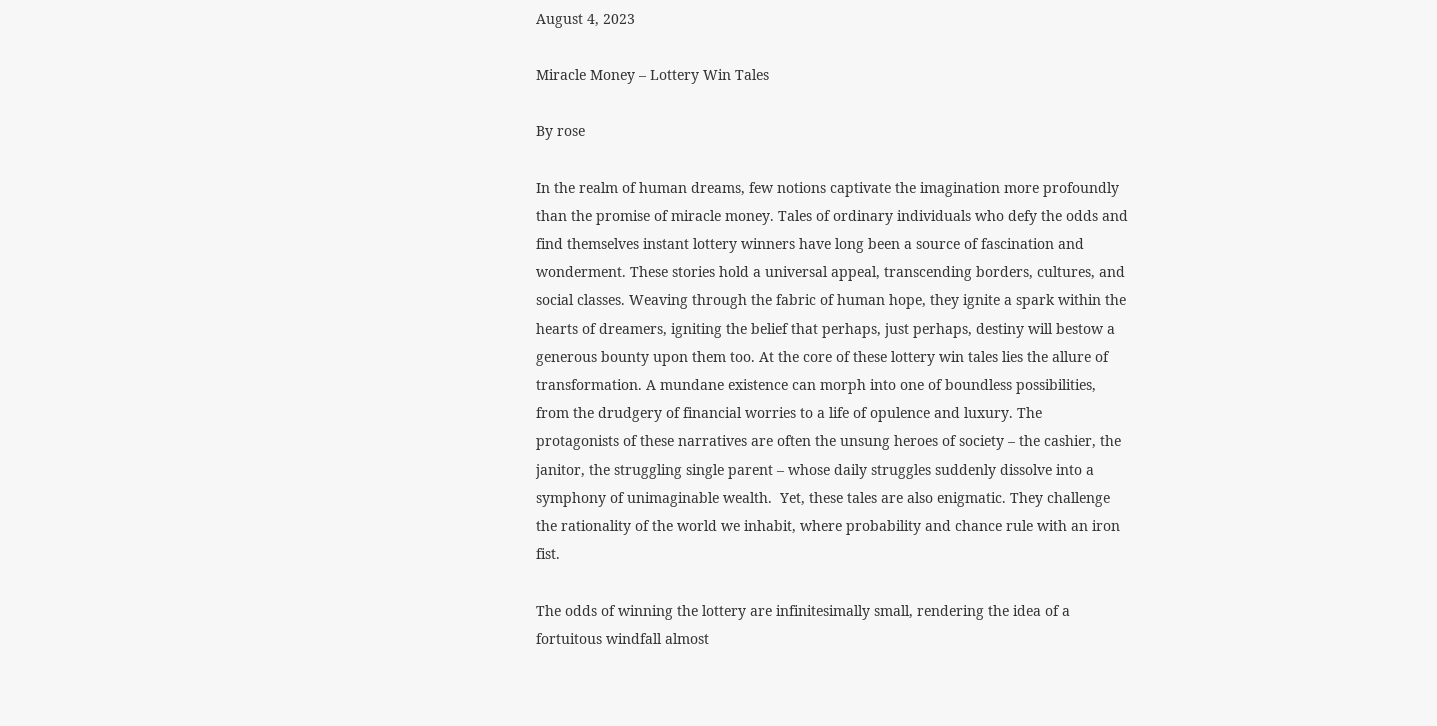August 4, 2023

Miracle Money – Lottery Win Tales

By rose

In the realm of human dreams, few notions captivate the imagination more profoundly than the promise of miracle money. Tales of ordinary individuals who defy the odds and find themselves instant lottery winners have long been a source of fascination and wonderment. These stories hold a universal appeal, transcending borders, cultures, and social classes. Weaving through the fabric of human hope, they ignite a spark within the hearts of dreamers, igniting the belief that perhaps, just perhaps, destiny will bestow a generous bounty upon them too. At the core of these lottery win tales lies the allure of transformation. A mundane existence can morph into one of boundless possibilities, from the drudgery of financial worries to a life of opulence and luxury. The protagonists of these narratives are often the unsung heroes of society – the cashier, the janitor, the struggling single parent – whose daily struggles suddenly dissolve into a symphony of unimaginable wealth.  Yet, these tales are also enigmatic. They challenge the rationality of the world we inhabit, where probability and chance rule with an iron fist.

The odds of winning the lottery are infinitesimally small, rendering the idea of a fortuitous windfall almost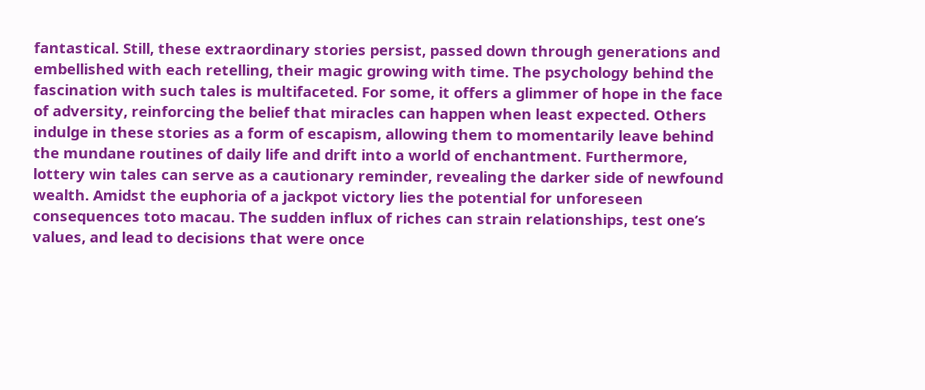fantastical. Still, these extraordinary stories persist, passed down through generations and embellished with each retelling, their magic growing with time. The psychology behind the fascination with such tales is multifaceted. For some, it offers a glimmer of hope in the face of adversity, reinforcing the belief that miracles can happen when least expected. Others indulge in these stories as a form of escapism, allowing them to momentarily leave behind the mundane routines of daily life and drift into a world of enchantment. Furthermore, lottery win tales can serve as a cautionary reminder, revealing the darker side of newfound wealth. Amidst the euphoria of a jackpot victory lies the potential for unforeseen consequences toto macau. The sudden influx of riches can strain relationships, test one’s values, and lead to decisions that were once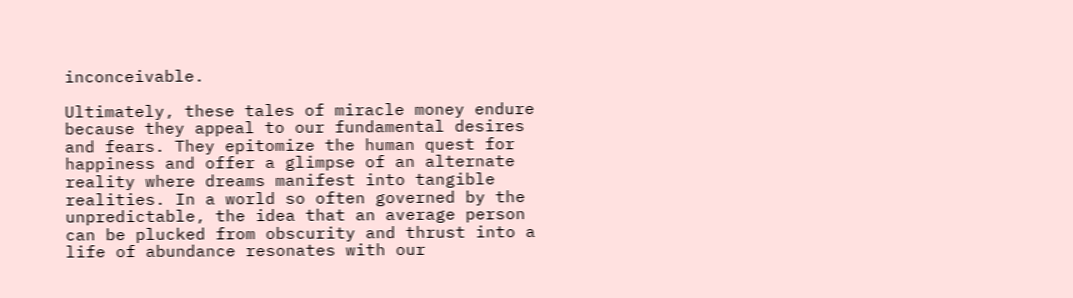inconceivable.

Ultimately, these tales of miracle money endure because they appeal to our fundamental desires and fears. They epitomize the human quest for happiness and offer a glimpse of an alternate reality where dreams manifest into tangible realities. In a world so often governed by the unpredictable, the idea that an average person can be plucked from obscurity and thrust into a life of abundance resonates with our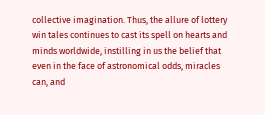collective imagination. Thus, the allure of lottery win tales continues to cast its spell on hearts and minds worldwide, instilling in us the belief that even in the face of astronomical odds, miracles can, and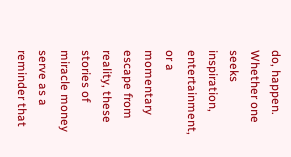do, happen. Whether one seeks inspiration, entertainment, or a momentary escape from reality, these stories of miracle money serve as a reminder that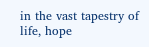in the vast tapestry of life, hope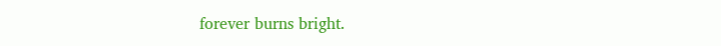forever burns bright.